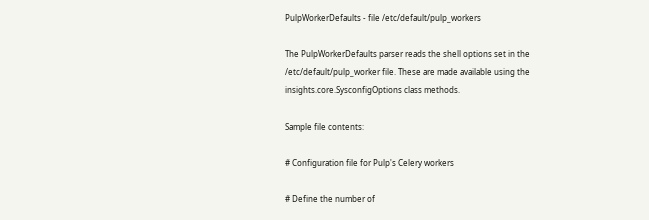PulpWorkerDefaults - file /etc/default/pulp_workers

The PulpWorkerDefaults parser reads the shell options set in the /etc/default/pulp_worker file. These are made available using the insights.core.SysconfigOptions class methods.

Sample file contents:

# Configuration file for Pulp's Celery workers

# Define the number of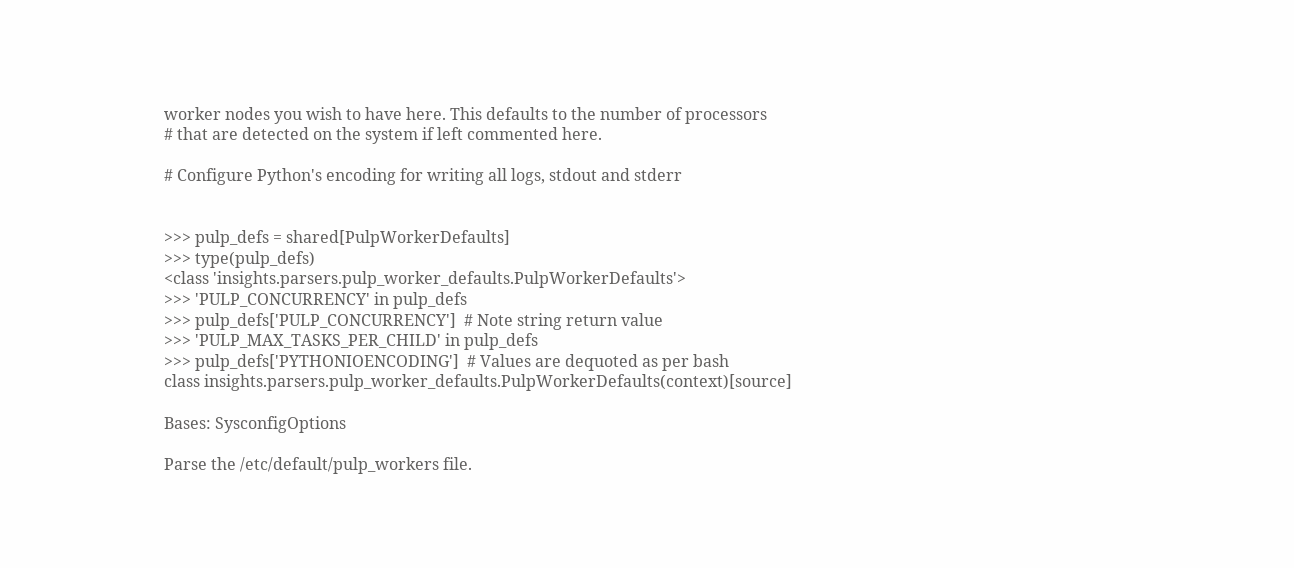worker nodes you wish to have here. This defaults to the number of processors
# that are detected on the system if left commented here.

# Configure Python's encoding for writing all logs, stdout and stderr


>>> pulp_defs = shared[PulpWorkerDefaults]
>>> type(pulp_defs)
<class 'insights.parsers.pulp_worker_defaults.PulpWorkerDefaults'>
>>> 'PULP_CONCURRENCY' in pulp_defs
>>> pulp_defs['PULP_CONCURRENCY']  # Note string return value
>>> 'PULP_MAX_TASKS_PER_CHILD' in pulp_defs
>>> pulp_defs['PYTHONIOENCODING']  # Values are dequoted as per bash
class insights.parsers.pulp_worker_defaults.PulpWorkerDefaults(context)[source]

Bases: SysconfigOptions

Parse the /etc/default/pulp_workers file.